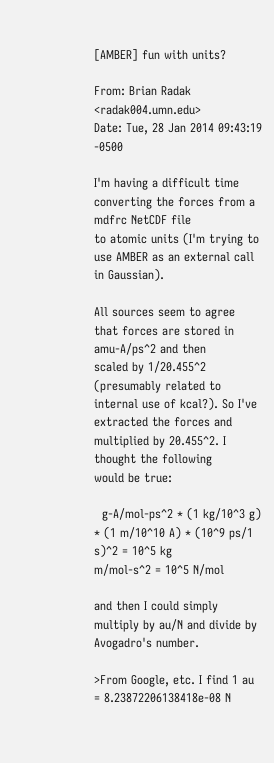[AMBER] fun with units?

From: Brian Radak <radak004.umn.edu>
Date: Tue, 28 Jan 2014 09:43:19 -0500

I'm having a difficult time converting the forces from a mdfrc NetCDF file
to atomic units (I'm trying to use AMBER as an external call in Gaussian).

All sources seem to agree that forces are stored in amu-A/ps^2 and then
scaled by 1/20.455^2 (presumably related to internal use of kcal?). So I've
extracted the forces and multiplied by 20.455^2. I thought the following
would be true:

  g-A/mol-ps^2 * (1 kg/10^3 g) * (1 m/10^10 A) * (10^9 ps/1 s)^2 = 10^5 kg
m/mol-s^2 = 10^5 N/mol

and then I could simply multiply by au/N and divide by Avogadro's number.

>From Google, etc. I find 1 au = 8.23872206138418e-08 N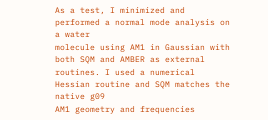As a test, I minimized and performed a normal mode analysis on a water
molecule using AM1 in Gaussian with both SQM and AMBER as external
routines. I used a numerical Hessian routine and SQM matches the native g09
AM1 geometry and frequencies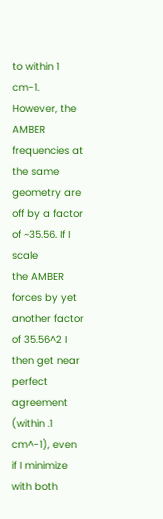to within 1 cm-1. However, the AMBER
frequencies at the same geometry are off by a factor of ~35.56. If I scale
the AMBER forces by yet another factor of 35.56^2 I then get near perfect
agreement (within .1 cm^-1), even if I minimize with both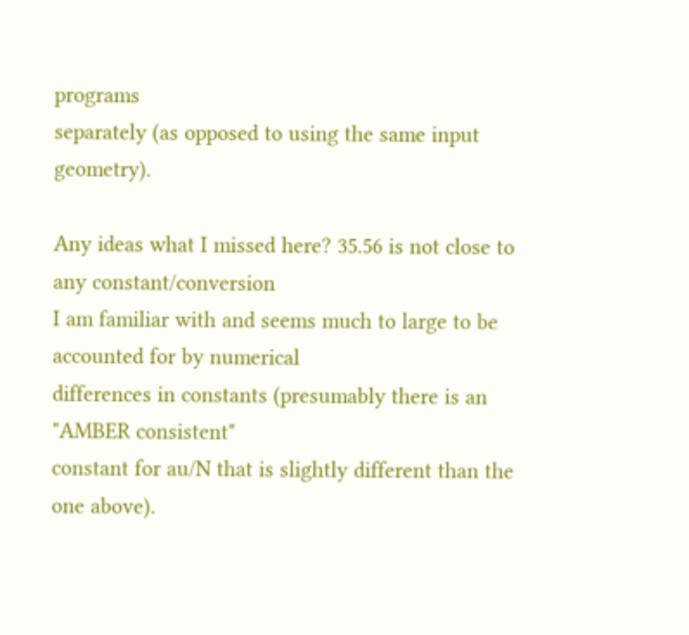programs
separately (as opposed to using the same input geometry).

Any ideas what I missed here? 35.56 is not close to any constant/conversion
I am familiar with and seems much to large to be accounted for by numerical
differences in constants (presumably there is an "AMBER consistent"
constant for au/N that is slightly different than the one above).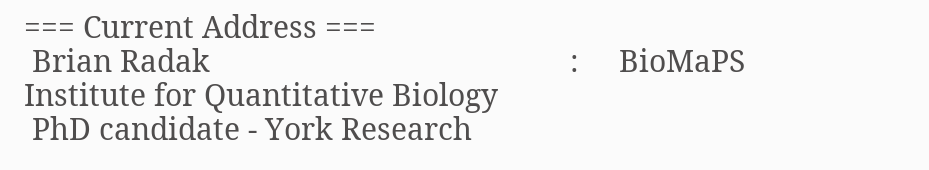=== Current Address ===
 Brian Radak                                             :     BioMaPS
Institute for Quantitative Biology
 PhD candidate - York Research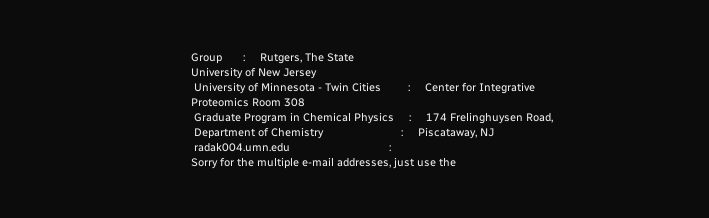Group       :     Rutgers, The State
University of New Jersey
 University of Minnesota - Twin Cities         :     Center for Integrative
Proteomics Room 308
 Graduate Program in Chemical Physics     :     174 Frelinghuysen Road,
 Department of Chemistry                          :     Piscataway, NJ
 radak004.umn.edu                                 :
Sorry for the multiple e-mail addresses, just use the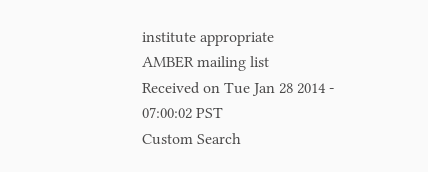institute appropriate
AMBER mailing list
Received on Tue Jan 28 2014 - 07:00:02 PST
Custom Search